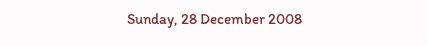Sunday, 28 December 2008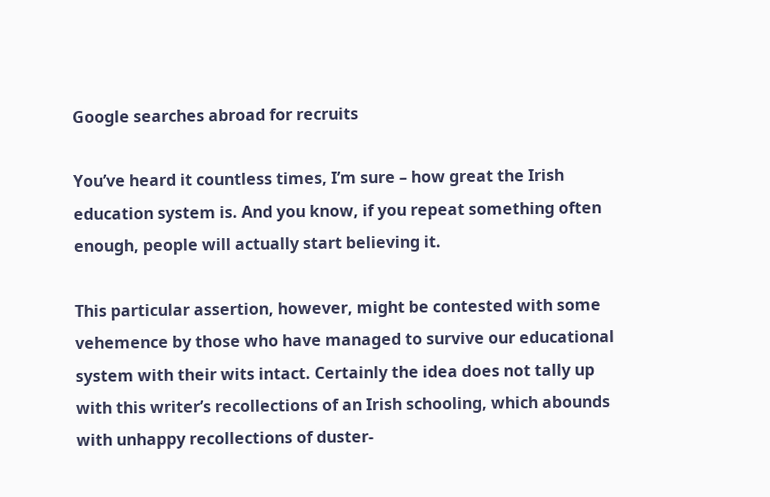Google searches abroad for recruits

You’ve heard it countless times, I’m sure – how great the Irish education system is. And you know, if you repeat something often enough, people will actually start believing it.

This particular assertion, however, might be contested with some vehemence by those who have managed to survive our educational system with their wits intact. Certainly the idea does not tally up with this writer’s recollections of an Irish schooling, which abounds with unhappy recollections of duster-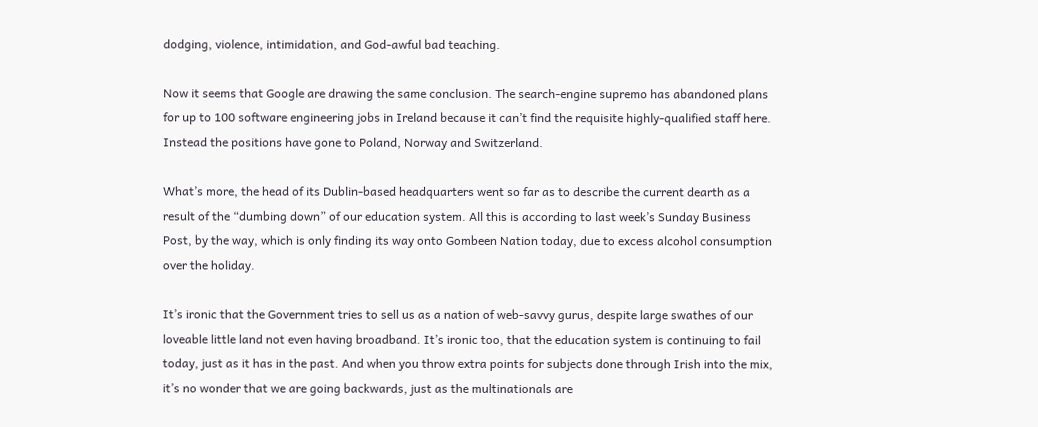dodging, violence, intimidation, and God-awful bad teaching.

Now it seems that Google are drawing the same conclusion. The search-engine supremo has abandoned plans for up to 100 software engineering jobs in Ireland because it can’t find the requisite highly-qualified staff here. Instead the positions have gone to Poland, Norway and Switzerland.

What’s more, the head of its Dublin-based headquarters went so far as to describe the current dearth as a result of the “dumbing down” of our education system. All this is according to last week’s Sunday Business Post, by the way, which is only finding its way onto Gombeen Nation today, due to excess alcohol consumption over the holiday.

It’s ironic that the Government tries to sell us as a nation of web-savvy gurus, despite large swathes of our loveable little land not even having broadband. It’s ironic too, that the education system is continuing to fail today, just as it has in the past. And when you throw extra points for subjects done through Irish into the mix, it’s no wonder that we are going backwards, just as the multinationals are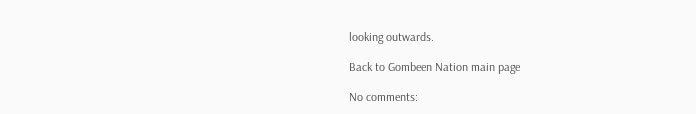looking outwards.

Back to Gombeen Nation main page

No comments: